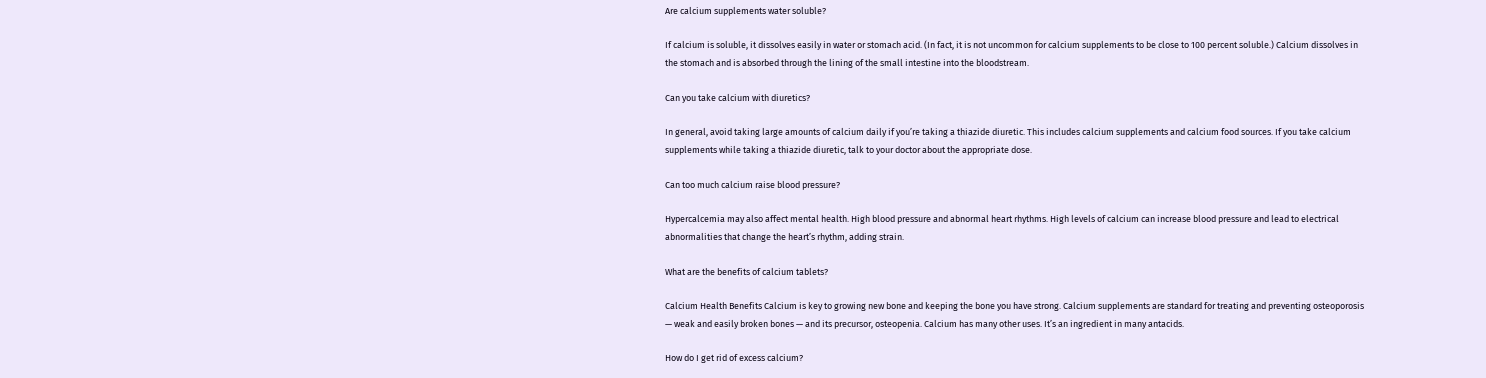Are calcium supplements water soluble?

If calcium is soluble, it dissolves easily in water or stomach acid. (In fact, it is not uncommon for calcium supplements to be close to 100 percent soluble.) Calcium dissolves in the stomach and is absorbed through the lining of the small intestine into the bloodstream.

Can you take calcium with diuretics?

In general, avoid taking large amounts of calcium daily if you’re taking a thiazide diuretic. This includes calcium supplements and calcium food sources. If you take calcium supplements while taking a thiazide diuretic, talk to your doctor about the appropriate dose.

Can too much calcium raise blood pressure?

Hypercalcemia may also affect mental health. High blood pressure and abnormal heart rhythms. High levels of calcium can increase blood pressure and lead to electrical abnormalities that change the heart’s rhythm, adding strain.

What are the benefits of calcium tablets?

Calcium Health Benefits Calcium is key to growing new bone and keeping the bone you have strong. Calcium supplements are standard for treating and preventing osteoporosis — weak and easily broken bones — and its precursor, osteopenia. Calcium has many other uses. It’s an ingredient in many antacids.

How do I get rid of excess calcium?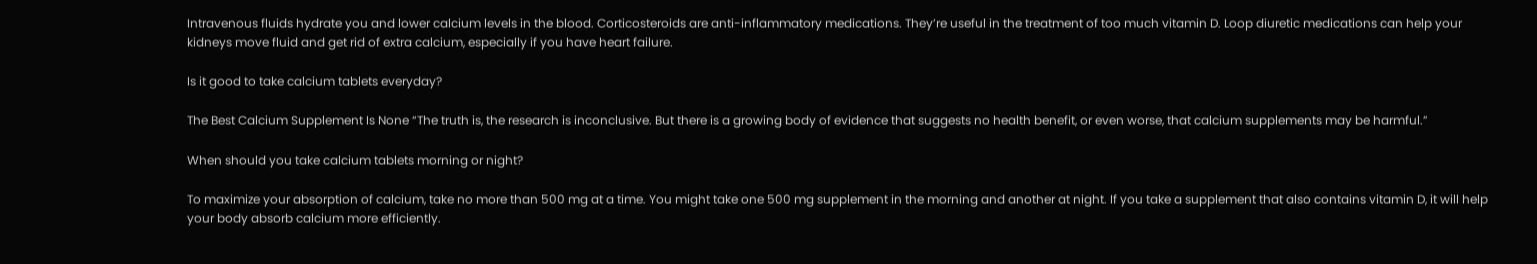Intravenous fluids hydrate you and lower calcium levels in the blood. Corticosteroids are anti-inflammatory medications. They’re useful in the treatment of too much vitamin D. Loop diuretic medications can help your kidneys move fluid and get rid of extra calcium, especially if you have heart failure.

Is it good to take calcium tablets everyday?

The Best Calcium Supplement Is None “The truth is, the research is inconclusive. But there is a growing body of evidence that suggests no health benefit, or even worse, that calcium supplements may be harmful.”

When should you take calcium tablets morning or night?

To maximize your absorption of calcium, take no more than 500 mg at a time. You might take one 500 mg supplement in the morning and another at night. If you take a supplement that also contains vitamin D, it will help your body absorb calcium more efficiently.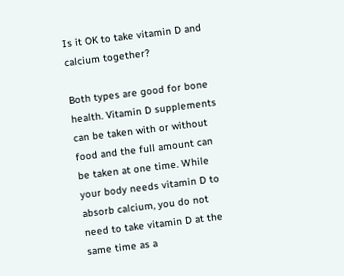Is it OK to take vitamin D and calcium together?

Both types are good for bone health. Vitamin D supplements can be taken with or without food and the full amount can be taken at one time. While your body needs vitamin D to absorb calcium, you do not need to take vitamin D at the same time as a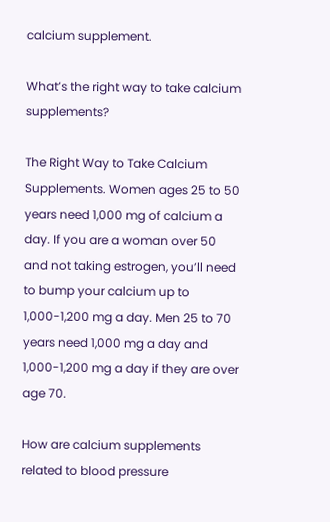calcium supplement.

What’s the right way to take calcium supplements?

The Right Way to Take Calcium Supplements. Women ages 25 to 50 years need 1,000 mg of calcium a day. If you are a woman over 50 and not taking estrogen, you’ll need to bump your calcium up to 1,000-1,200 mg a day. Men 25 to 70 years need 1,000 mg a day and 1,000-1,200 mg a day if they are over age 70.

How are calcium supplements related to blood pressure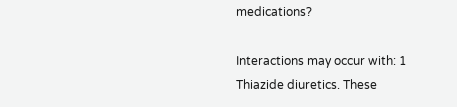medications?

Interactions may occur with: 1 Thiazide diuretics. These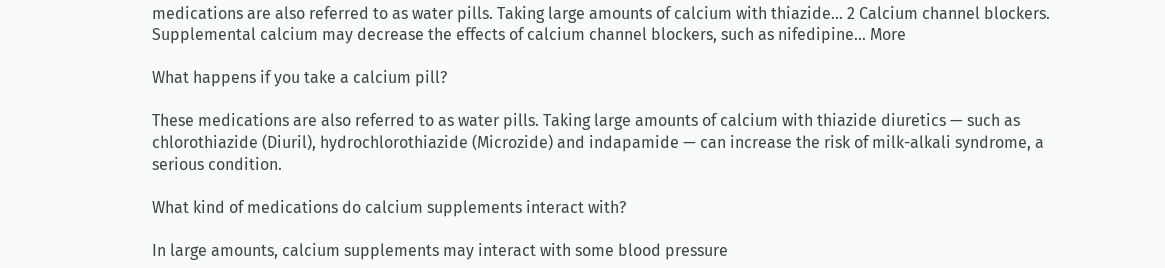medications are also referred to as water pills. Taking large amounts of calcium with thiazide… 2 Calcium channel blockers. Supplemental calcium may decrease the effects of calcium channel blockers, such as nifedipine… More

What happens if you take a calcium pill?

These medications are also referred to as water pills. Taking large amounts of calcium with thiazide diuretics — such as chlorothiazide (Diuril), hydrochlorothiazide (Microzide) and indapamide — can increase the risk of milk-alkali syndrome, a serious condition.

What kind of medications do calcium supplements interact with?

In large amounts, calcium supplements may interact with some blood pressure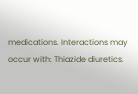medications. Interactions may occur with: Thiazide diuretics.